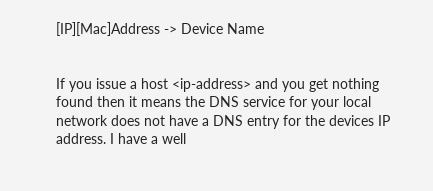[IP][Mac]Address -> Device Name


If you issue a host <ip-address> and you get nothing found then it means the DNS service for your local network does not have a DNS entry for the devices IP address. I have a well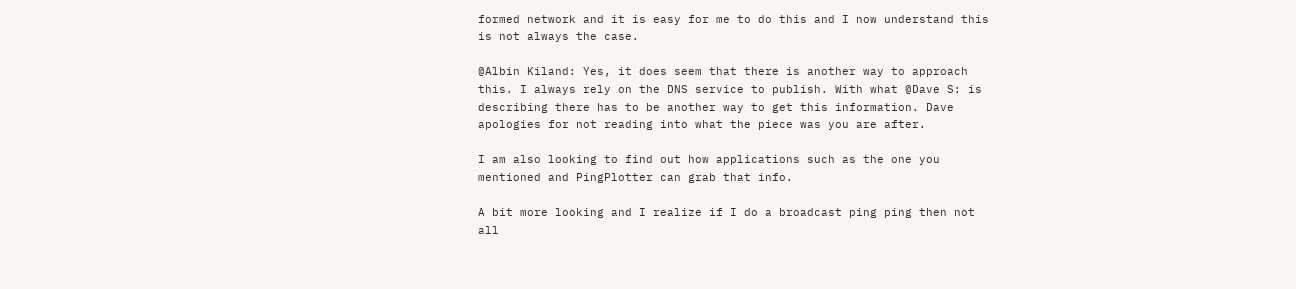formed network and it is easy for me to do this and I now understand this is not always the case.

@Albin Kiland: Yes, it does seem that there is another way to approach this. I always rely on the DNS service to publish. With what @Dave S: is describing there has to be another way to get this information. Dave apologies for not reading into what the piece was you are after.

I am also looking to find out how applications such as the one you mentioned and PingPlotter can grab that info.

A bit more looking and I realize if I do a broadcast ping ping then not all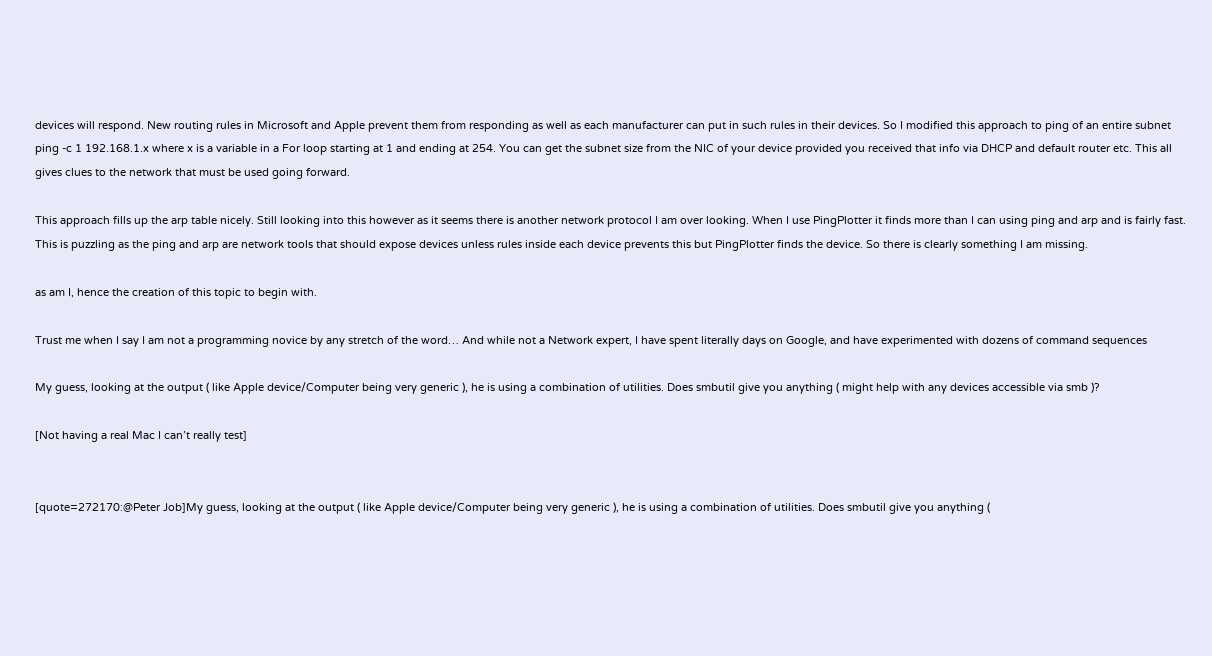devices will respond. New routing rules in Microsoft and Apple prevent them from responding as well as each manufacturer can put in such rules in their devices. So I modified this approach to ping of an entire subnet ping -c 1 192.168.1.x where x is a variable in a For loop starting at 1 and ending at 254. You can get the subnet size from the NIC of your device provided you received that info via DHCP and default router etc. This all gives clues to the network that must be used going forward.

This approach fills up the arp table nicely. Still looking into this however as it seems there is another network protocol I am over looking. When I use PingPlotter it finds more than I can using ping and arp and is fairly fast. This is puzzling as the ping and arp are network tools that should expose devices unless rules inside each device prevents this but PingPlotter finds the device. So there is clearly something I am missing.

as am I, hence the creation of this topic to begin with.

Trust me when I say I am not a programming novice by any stretch of the word… And while not a Network expert, I have spent literally days on Google, and have experimented with dozens of command sequences

My guess, looking at the output ( like Apple device/Computer being very generic ), he is using a combination of utilities. Does smbutil give you anything ( might help with any devices accessible via smb )?

[Not having a real Mac I can’t really test]


[quote=272170:@Peter Job]My guess, looking at the output ( like Apple device/Computer being very generic ), he is using a combination of utilities. Does smbutil give you anything (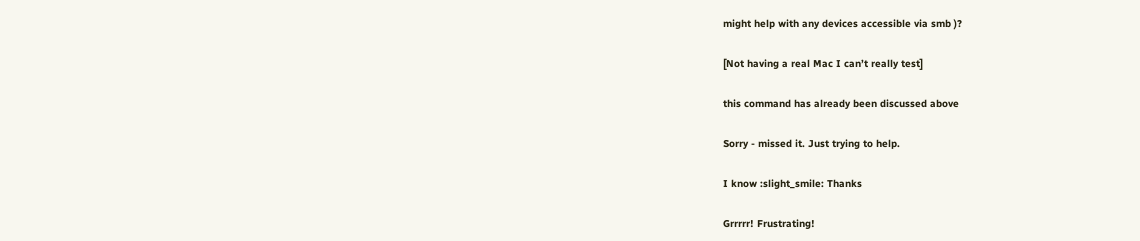might help with any devices accessible via smb )?

[Not having a real Mac I can’t really test]

this command has already been discussed above

Sorry - missed it. Just trying to help.

I know :slight_smile: Thanks

Grrrrr! Frustrating!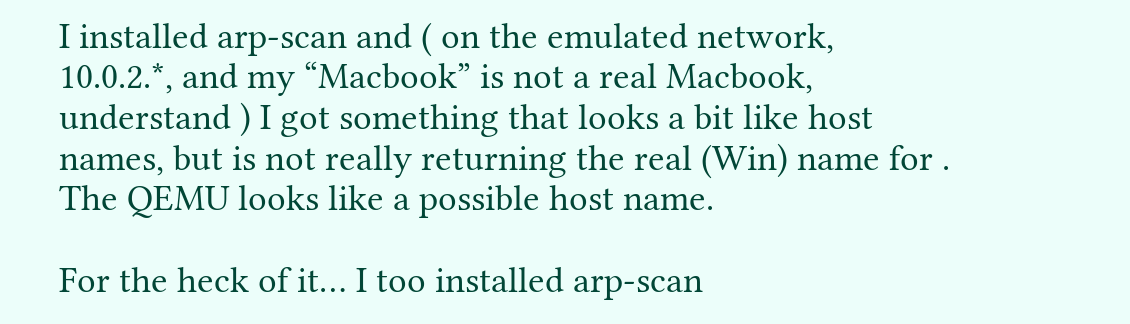I installed arp-scan and ( on the emulated network, 10.0.2.*, and my “Macbook” is not a real Macbook, understand ) I got something that looks a bit like host names, but is not really returning the real (Win) name for . The QEMU looks like a possible host name.

For the heck of it… I too installed arp-scan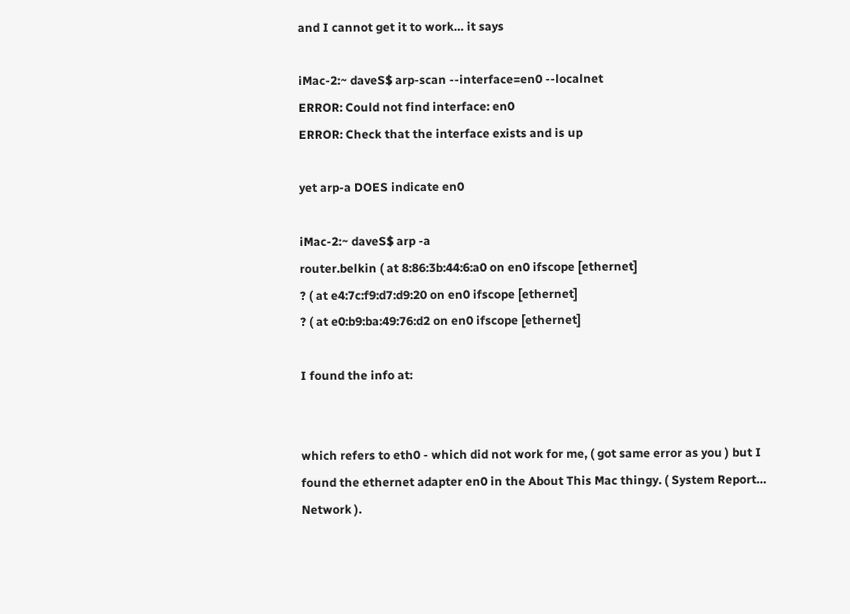and I cannot get it to work… it says

iMac-2:~ daveS$ arp-scan --interface=en0 --localnet
ERROR: Could not find interface: en0
ERROR: Check that the interface exists and is up

yet arp-a DOES indicate en0

iMac-2:~ daveS$ arp -a
router.belkin ( at 8:86:3b:44:6:a0 on en0 ifscope [ethernet]
? ( at e4:7c:f9:d7:d9:20 on en0 ifscope [ethernet]
? ( at e0:b9:ba:49:76:d2 on en0 ifscope [ethernet]

I found the info at:


which refers to eth0 - which did not work for me, ( got same error as you ) but I found the ethernet adapter en0 in the About This Mac thingy. ( System Report… Network ).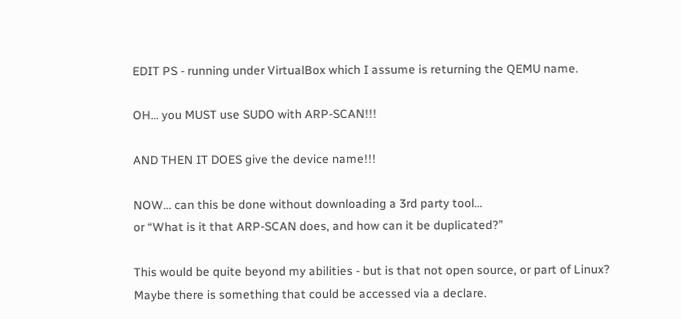EDIT PS - running under VirtualBox which I assume is returning the QEMU name.

OH… you MUST use SUDO with ARP-SCAN!!!

AND THEN IT DOES give the device name!!!

NOW… can this be done without downloading a 3rd party tool…
or “What is it that ARP-SCAN does, and how can it be duplicated?”

This would be quite beyond my abilities - but is that not open source, or part of Linux? Maybe there is something that could be accessed via a declare.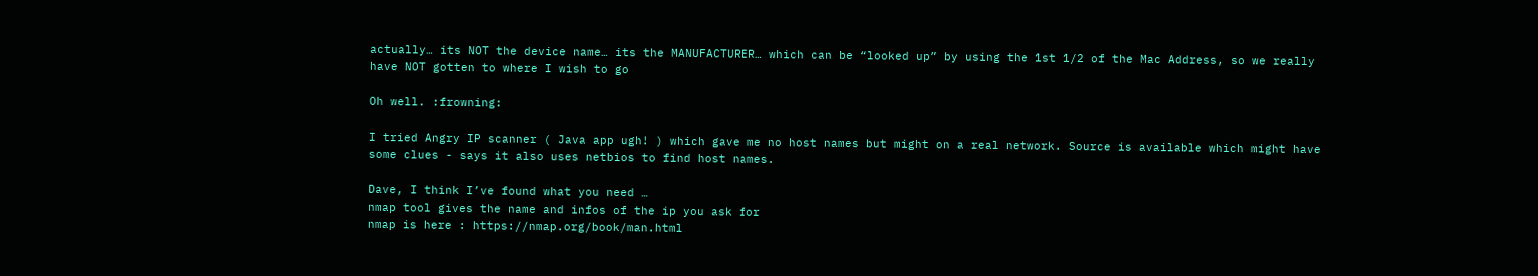actually… its NOT the device name… its the MANUFACTURER… which can be “looked up” by using the 1st 1/2 of the Mac Address, so we really have NOT gotten to where I wish to go

Oh well. :frowning:

I tried Angry IP scanner ( Java app ugh! ) which gave me no host names but might on a real network. Source is available which might have some clues - says it also uses netbios to find host names.

Dave, I think I’ve found what you need …
nmap tool gives the name and infos of the ip you ask for
nmap is here : https://nmap.org/book/man.html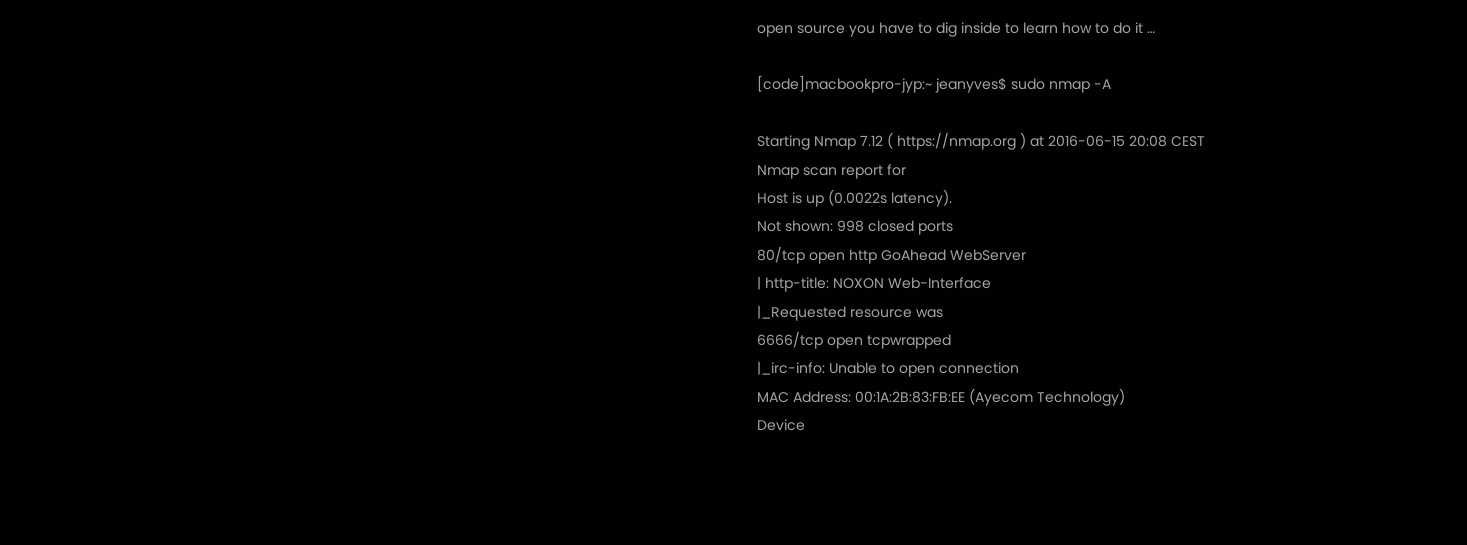open source you have to dig inside to learn how to do it …

[code]macbookpro-jyp:~ jeanyves$ sudo nmap -A

Starting Nmap 7.12 ( https://nmap.org ) at 2016-06-15 20:08 CEST
Nmap scan report for
Host is up (0.0022s latency).
Not shown: 998 closed ports
80/tcp open http GoAhead WebServer
| http-title: NOXON Web-Interface
|_Requested resource was
6666/tcp open tcpwrapped
|_irc-info: Unable to open connection
MAC Address: 00:1A:2B:83:FB:EE (Ayecom Technology)
Device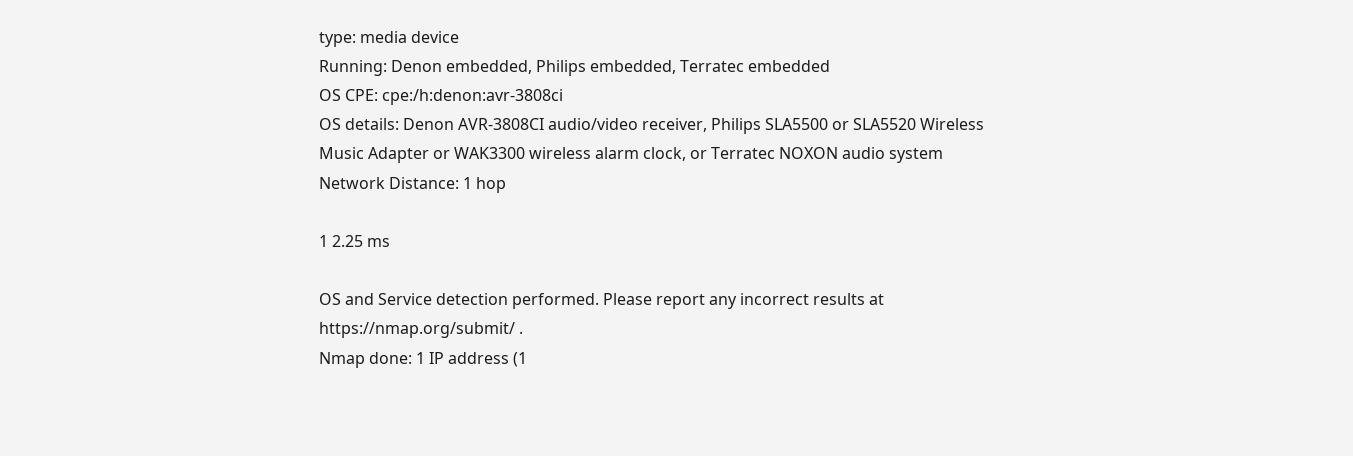type: media device
Running: Denon embedded, Philips embedded, Terratec embedded
OS CPE: cpe:/h:denon:avr-3808ci
OS details: Denon AVR-3808CI audio/video receiver, Philips SLA5500 or SLA5520 Wireless Music Adapter or WAK3300 wireless alarm clock, or Terratec NOXON audio system
Network Distance: 1 hop

1 2.25 ms

OS and Service detection performed. Please report any incorrect results at https://nmap.org/submit/ .
Nmap done: 1 IP address (1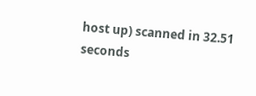host up) scanned in 32.51 seconds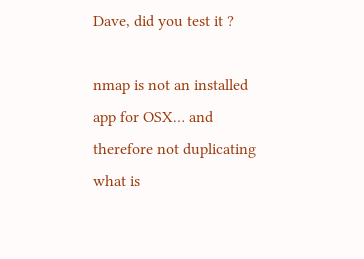Dave, did you test it ?

nmap is not an installed app for OSX… and therefore not duplicating what is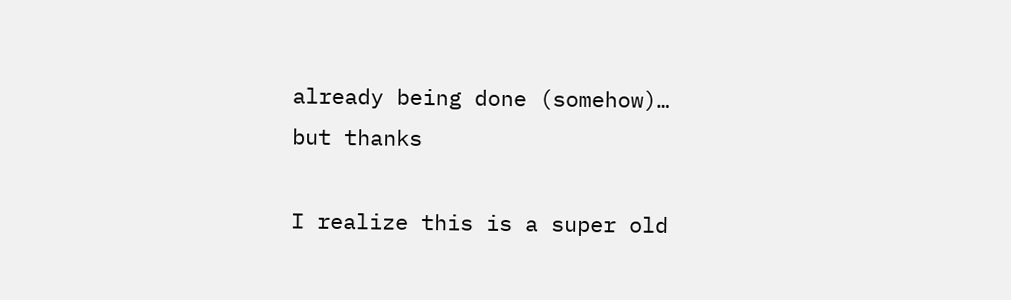already being done (somehow)…
but thanks

I realize this is a super old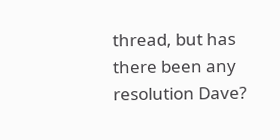thread, but has there been any resolution Dave?